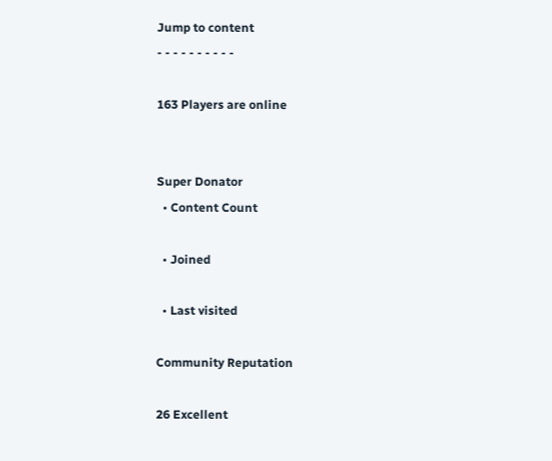Jump to content
- - - - - - - - - -

163 Players are online


Super Donator
  • Content Count

  • Joined

  • Last visited

Community Reputation

26 Excellent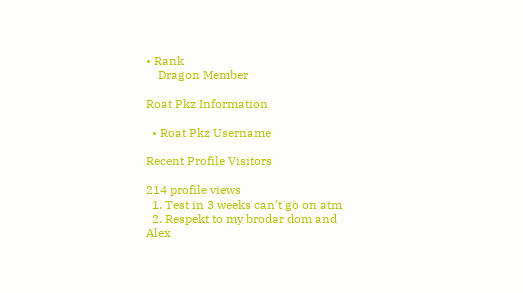• Rank
    Dragon Member

Roat Pkz Information

  • Roat Pkz Username

Recent Profile Visitors

214 profile views
  1. Test in 3 weeks can’t go on atm
  2. Respekt to my brodar dom and Alex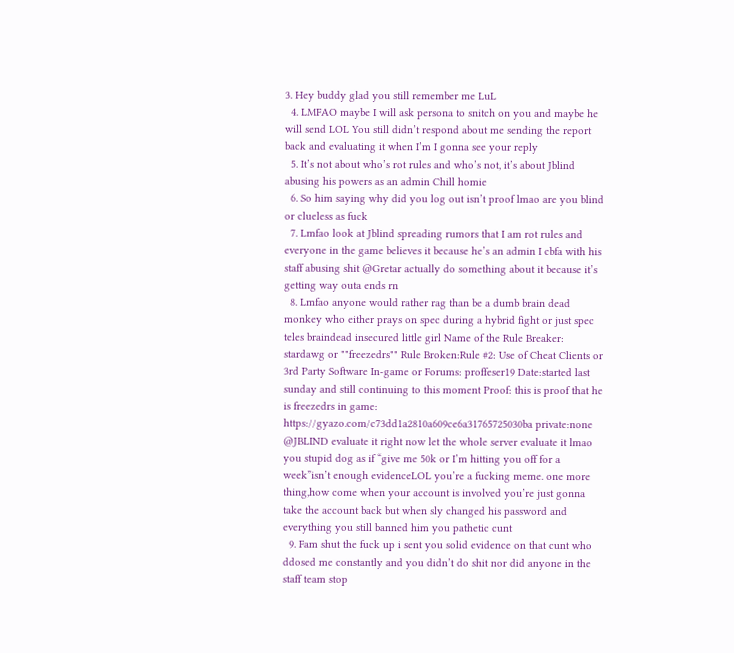3. Hey buddy glad you still remember me LuL
  4. LMFAO maybe I will ask persona to snitch on you and maybe he will send LOL You still didn’t respond about me sending the report back and evaluating it when I’m I gonna see your reply
  5. It’s not about who’s rot rules and who’s not, it’s about Jblind abusing his powers as an admin Chill homie
  6. So him saying why did you log out isn’t proof lmao are you blind or clueless as fuck
  7. Lmfao look at Jblind spreading rumors that I am rot rules and everyone in the game believes it because he’s an admin I cbfa with his staff abusing shit @Gretar actually do something about it because it’s getting way outa ends rn
  8. Lmfao anyone would rather rag than be a dumb brain dead monkey who either prays on spec during a hybrid fight or just spec teles braindead insecured little girl Name of the Rule Breaker: stardawg or ""freezedrs"" Rule Broken:Rule #2: Use of Cheat Clients or 3rd Party Software In-game or Forums: proffeser19 Date:started last sunday and still continuing to this moment Proof: this is proof that he is freezedrs in game: https://gyazo.com/c73dd1a2810a609ce6a31765725030ba private:none @JBLIND evaluate it right now let the whole server evaluate it lmao you stupid dog as if “give me 50k or I’m hitting you off for a week”isn’t enough evidenceLOL you’re a fucking meme. one more thing,how come when your account is involved you’re just gonna take the account back but when sly changed his password and everything you still banned him you pathetic cunt
  9. Fam shut the fuck up i sent you solid evidence on that cunt who ddosed me constantly and you didn’t do shit nor did anyone in the staff team stop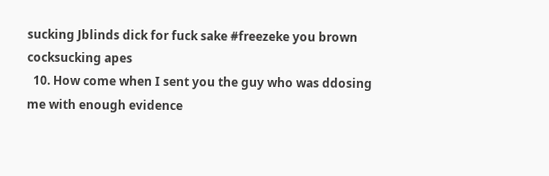sucking Jblinds dick for fuck sake #freezeke you brown cocksucking apes
  10. How come when I sent you the guy who was ddosing me with enough evidence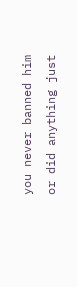you never banned him or did anything just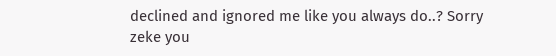declined and ignored me like you always do..? Sorry zeke you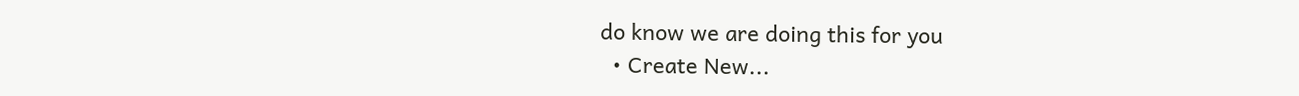do know we are doing this for you
  • Create New...